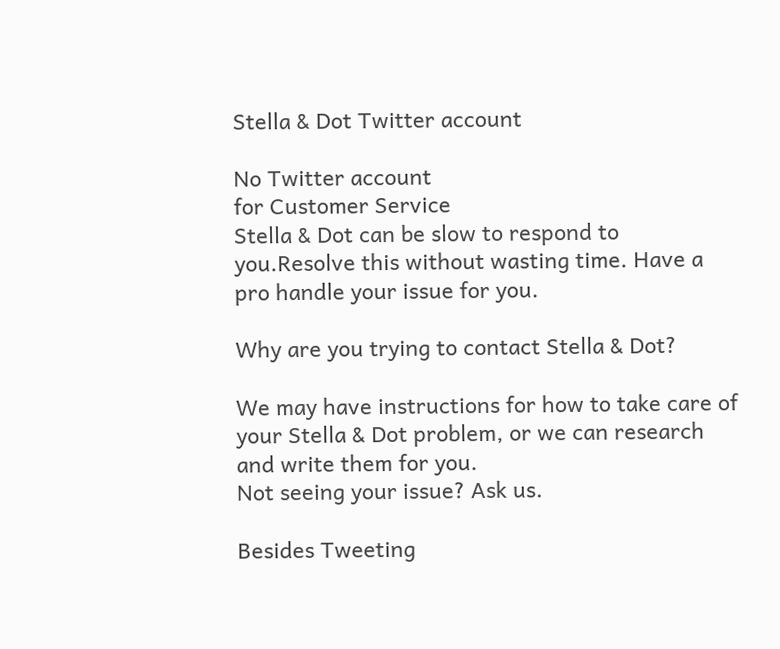Stella & Dot Twitter account

No Twitter account
for Customer Service
Stella & Dot can be slow to respond to you.Resolve this without wasting time. Have a pro handle your issue for you.

Why are you trying to contact Stella & Dot?

We may have instructions for how to take care of your Stella & Dot problem, or we can research and write them for you.
Not seeing your issue? Ask us.

Besides Tweeting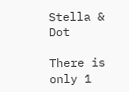Stella & Dot

There is only 1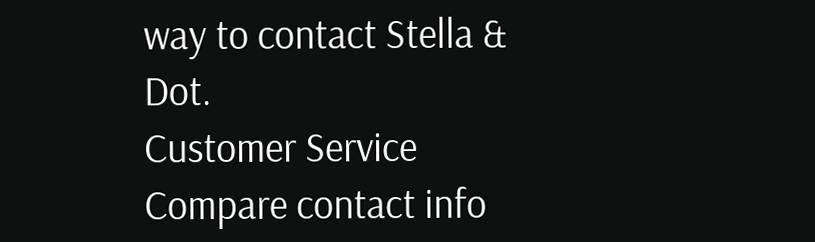way to contact Stella & Dot.
Customer Service
Compare contact info